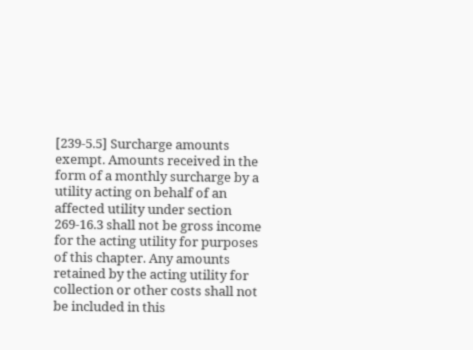[239-5.5] Surcharge amounts exempt. Amounts received in the form of a monthly surcharge by a utility acting on behalf of an affected utility under section 269-16.3 shall not be gross income for the acting utility for purposes of this chapter. Any amounts retained by the acting utility for collection or other costs shall not be included in this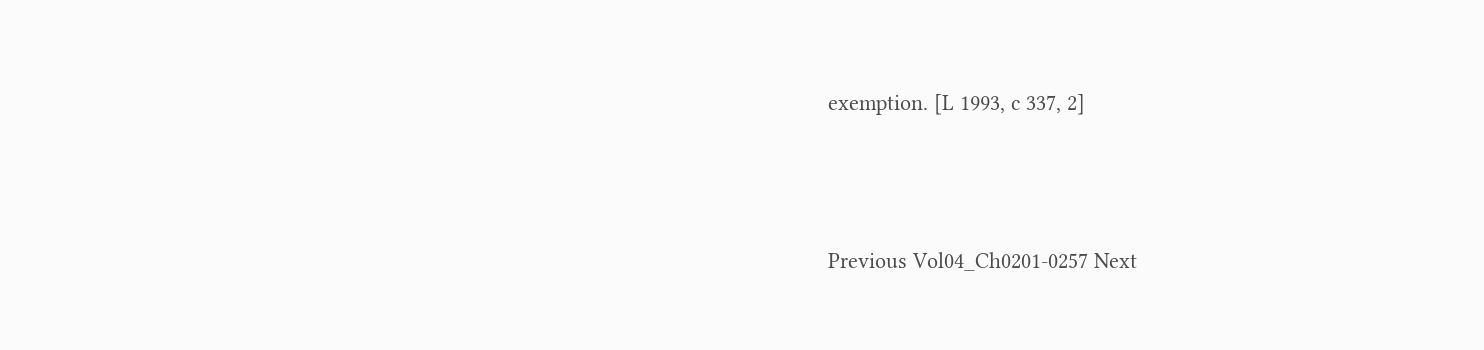exemption. [L 1993, c 337, 2]



Previous Vol04_Ch0201-0257 Next